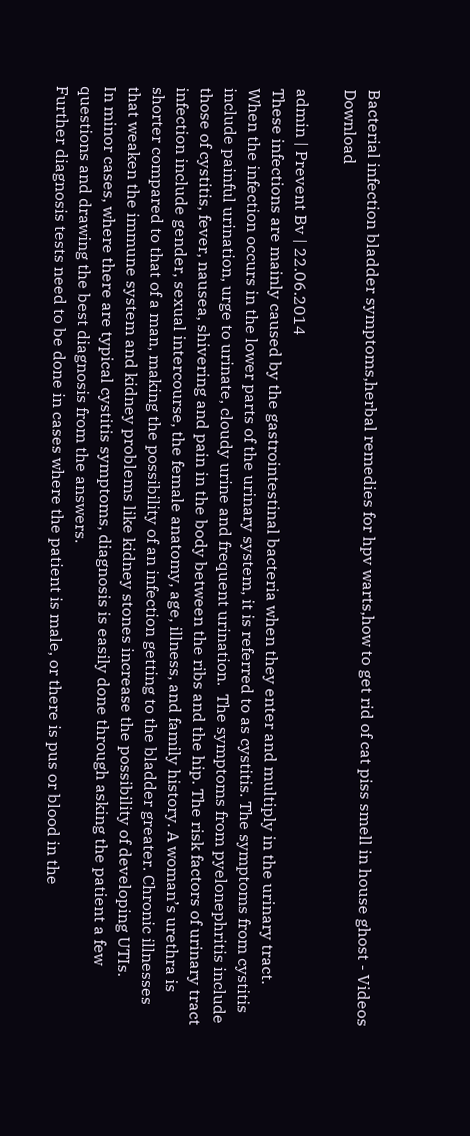Bacterial infection bladder symptoms,herbal remedies for hpv warts,how to get rid of cat piss smell in house ghost - Videos Download

admin | Prevent Bv | 22.06.2014
These infections are mainly caused by the gastrointestinal bacteria when they enter and multiply in the urinary tract. When the infection occurs in the lower parts of the urinary system, it is referred to as cystitis. The symptoms from cystitis include painful urination, urge to urinate, cloudy urine and frequent urination.  The symptoms from pyelonephritis include those of cystitis, fever, nausea, shivering and pain in the body between the ribs and the hip. The risk factors of urinary tract infection include gender, sexual intercourse, the female anatomy, age, illness, and family history. A woman’s urethra is shorter compared to that of a man, making the possibility of an infection getting to the bladder greater. Chronic illnesses that weaken the immune system and kidney problems like kidney stones increase the possibility of developing UTIs.
In minor cases, where there are typical cystitis symptoms, diagnosis is easily done through asking the patient a few questions and drawing the best diagnosis from the answers.
Further diagnosis tests need to be done in cases where the patient is male, or there is pus or blood in the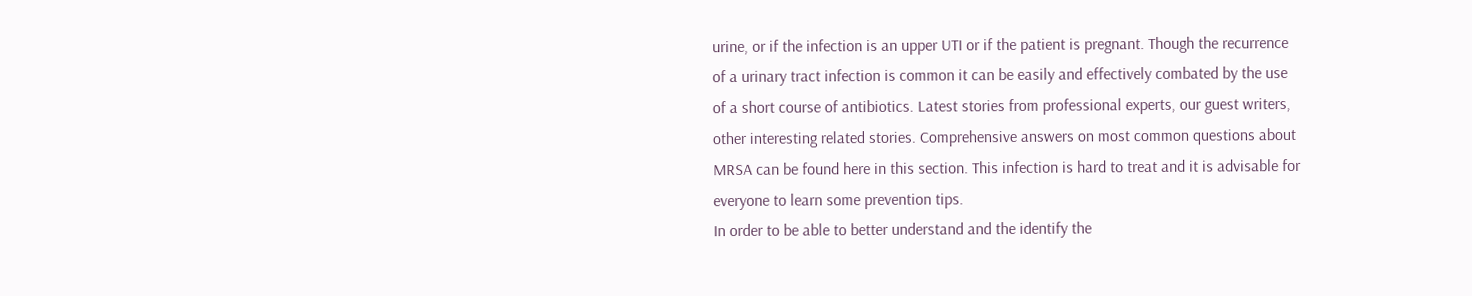urine, or if the infection is an upper UTI or if the patient is pregnant. Though the recurrence of a urinary tract infection is common it can be easily and effectively combated by the use of a short course of antibiotics. Latest stories from professional experts, our guest writers, other interesting related stories. Comprehensive answers on most common questions about MRSA can be found here in this section. This infection is hard to treat and it is advisable for everyone to learn some prevention tips.
In order to be able to better understand and the identify the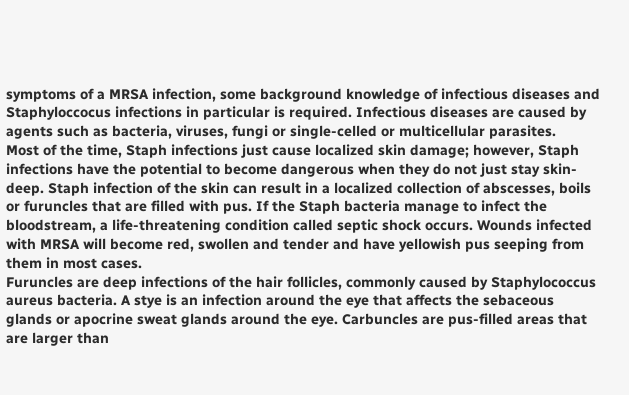symptoms of a MRSA infection, some background knowledge of infectious diseases and Staphyloccocus infections in particular is required. Infectious diseases are caused by agents such as bacteria, viruses, fungi or single-celled or multicellular parasites.
Most of the time, Staph infections just cause localized skin damage; however, Staph infections have the potential to become dangerous when they do not just stay skin-deep. Staph infection of the skin can result in a localized collection of abscesses, boils or furuncles that are filled with pus. If the Staph bacteria manage to infect the bloodstream, a life-threatening condition called septic shock occurs. Wounds infected with MRSA will become red, swollen and tender and have yellowish pus seeping from them in most cases.
Furuncles are deep infections of the hair follicles, commonly caused by Staphylococcus aureus bacteria. A stye is an infection around the eye that affects the sebaceous glands or apocrine sweat glands around the eye. Carbuncles are pus-filled areas that are larger than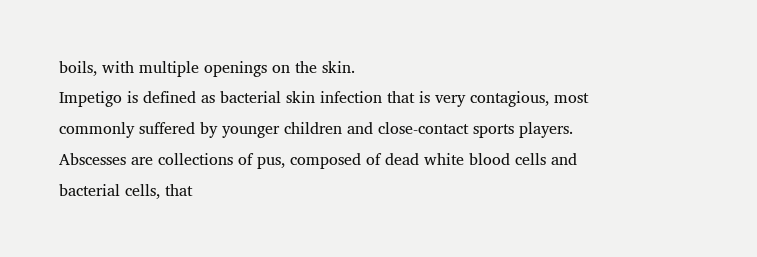boils, with multiple openings on the skin.
Impetigo is defined as bacterial skin infection that is very contagious, most commonly suffered by younger children and close-contact sports players. Abscesses are collections of pus, composed of dead white blood cells and bacterial cells, that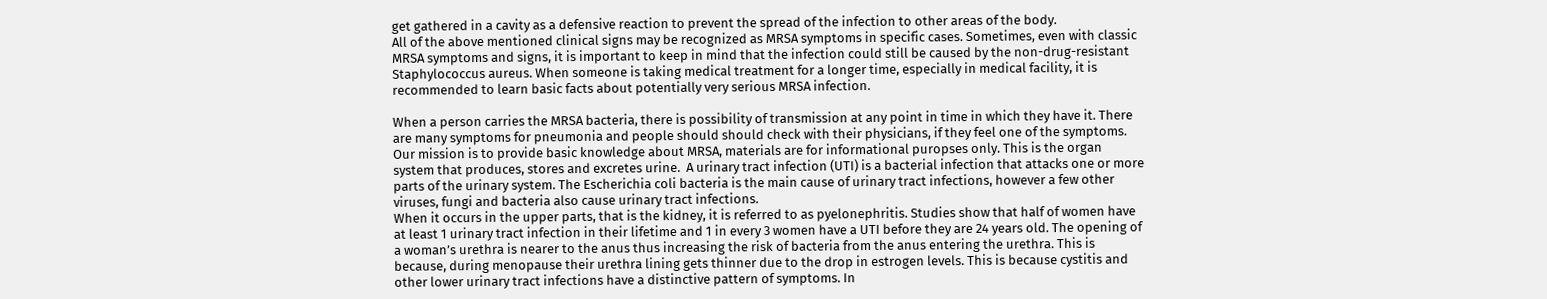get gathered in a cavity as a defensive reaction to prevent the spread of the infection to other areas of the body.
All of the above mentioned clinical signs may be recognized as MRSA symptoms in specific cases. Sometimes, even with classic MRSA symptoms and signs, it is important to keep in mind that the infection could still be caused by the non-drug-resistant Staphylococcus aureus. When someone is taking medical treatment for a longer time, especially in medical facility, it is recommended to learn basic facts about potentially very serious MRSA infection.

When a person carries the MRSA bacteria, there is possibility of transmission at any point in time in which they have it. There are many symptoms for pneumonia and people should should check with their physicians, if they feel one of the symptoms.
Our mission is to provide basic knowledge about MRSA, materials are for informational puropses only. This is the organ system that produces, stores and excretes urine.  A urinary tract infection (UTI) is a bacterial infection that attacks one or more parts of the urinary system. The Escherichia coli bacteria is the main cause of urinary tract infections, however a few other viruses, fungi and bacteria also cause urinary tract infections.
When it occurs in the upper parts, that is the kidney, it is referred to as pyelonephritis. Studies show that half of women have at least 1 urinary tract infection in their lifetime and 1 in every 3 women have a UTI before they are 24 years old. The opening of a woman’s urethra is nearer to the anus thus increasing the risk of bacteria from the anus entering the urethra. This is because, during menopause their urethra lining gets thinner due to the drop in estrogen levels. This is because cystitis and other lower urinary tract infections have a distinctive pattern of symptoms. In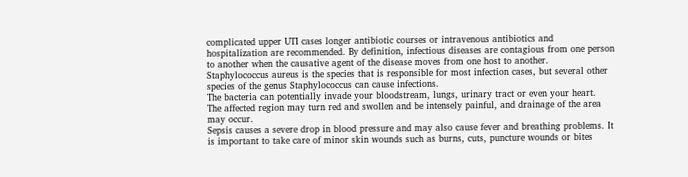complicated upper UTI cases longer antibiotic courses or intravenous antibiotics and hospitalization are recommended. By definition, infectious diseases are contagious from one person to another when the causative agent of the disease moves from one host to another.
Staphylococcus aureus is the species that is responsible for most infection cases, but several other species of the genus Staphylococcus can cause infections.
The bacteria can potentially invade your bloodstream, lungs, urinary tract or even your heart.
The affected region may turn red and swollen and be intensely painful, and drainage of the area may occur.
Sepsis causes a severe drop in blood pressure and may also cause fever and breathing problems. It is important to take care of minor skin wounds such as burns, cuts, puncture wounds or bites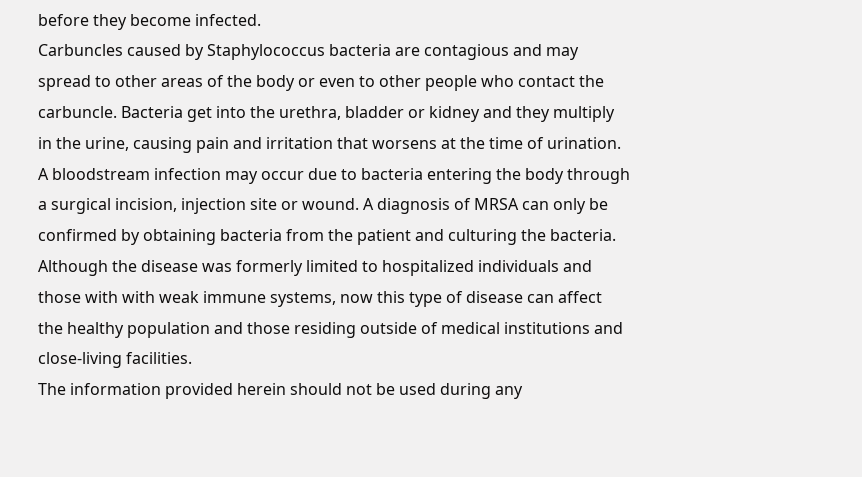before they become infected.
Carbuncles caused by Staphylococcus bacteria are contagious and may spread to other areas of the body or even to other people who contact the carbuncle. Bacteria get into the urethra, bladder or kidney and they multiply in the urine, causing pain and irritation that worsens at the time of urination.
A bloodstream infection may occur due to bacteria entering the body through a surgical incision, injection site or wound. A diagnosis of MRSA can only be confirmed by obtaining bacteria from the patient and culturing the bacteria. Although the disease was formerly limited to hospitalized individuals and those with with weak immune systems, now this type of disease can affect the healthy population and those residing outside of medical institutions and close-living facilities.
The information provided herein should not be used during any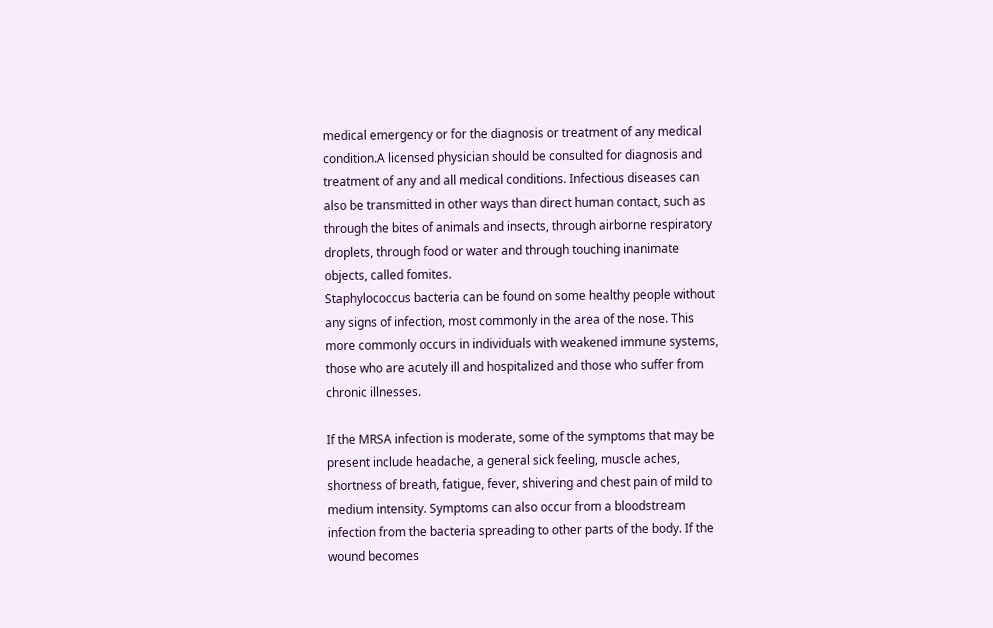medical emergency or for the diagnosis or treatment of any medical condition.A licensed physician should be consulted for diagnosis and treatment of any and all medical conditions. Infectious diseases can also be transmitted in other ways than direct human contact, such as through the bites of animals and insects, through airborne respiratory droplets, through food or water and through touching inanimate objects, called fomites.
Staphylococcus bacteria can be found on some healthy people without any signs of infection, most commonly in the area of the nose. This more commonly occurs in individuals with weakened immune systems, those who are acutely ill and hospitalized and those who suffer from chronic illnesses.

If the MRSA infection is moderate, some of the symptoms that may be present include headache, a general sick feeling, muscle aches, shortness of breath, fatigue, fever, shivering and chest pain of mild to medium intensity. Symptoms can also occur from a bloodstream infection from the bacteria spreading to other parts of the body. If the wound becomes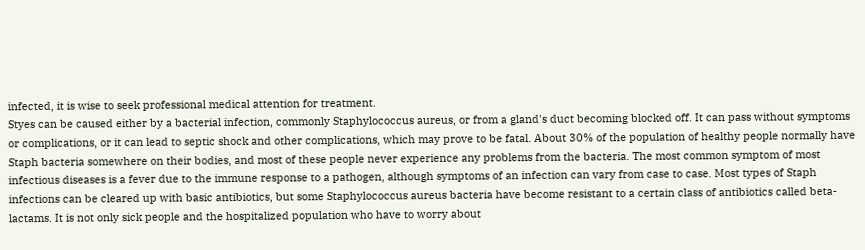infected, it is wise to seek professional medical attention for treatment.
Styes can be caused either by a bacterial infection, commonly Staphylococcus aureus, or from a gland's duct becoming blocked off. It can pass without symptoms or complications, or it can lead to septic shock and other complications, which may prove to be fatal. About 30% of the population of healthy people normally have Staph bacteria somewhere on their bodies, and most of these people never experience any problems from the bacteria. The most common symptom of most infectious diseases is a fever due to the immune response to a pathogen, although symptoms of an infection can vary from case to case. Most types of Staph infections can be cleared up with basic antibiotics, but some Staphylococcus aureus bacteria have become resistant to a certain class of antibiotics called beta-lactams. It is not only sick people and the hospitalized population who have to worry about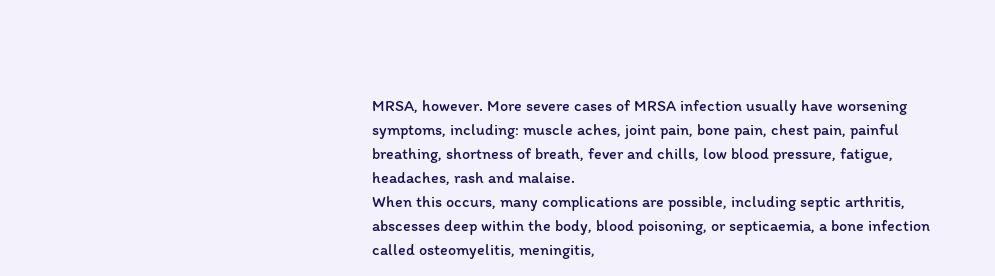MRSA, however. More severe cases of MRSA infection usually have worsening symptoms, including: muscle aches, joint pain, bone pain, chest pain, painful breathing, shortness of breath, fever and chills, low blood pressure, fatigue, headaches, rash and malaise.
When this occurs, many complications are possible, including septic arthritis, abscesses deep within the body, blood poisoning, or septicaemia, a bone infection called osteomyelitis, meningitis,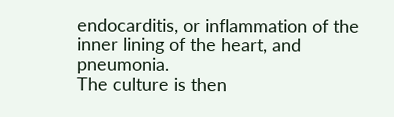endocarditis, or inflammation of the inner lining of the heart, and pneumonia.
The culture is then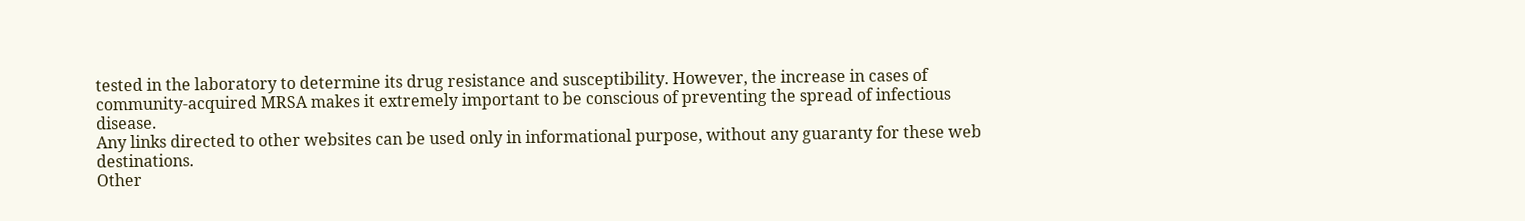tested in the laboratory to determine its drug resistance and susceptibility. However, the increase in cases of community-acquired MRSA makes it extremely important to be conscious of preventing the spread of infectious disease.
Any links directed to other websites can be used only in informational purpose, without any guaranty for these web destinations.
Other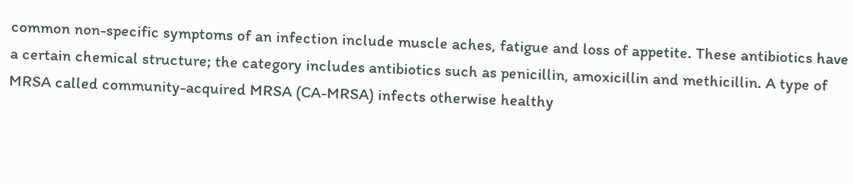common non-specific symptoms of an infection include muscle aches, fatigue and loss of appetite. These antibiotics have a certain chemical structure; the category includes antibiotics such as penicillin, amoxicillin and methicillin. A type of MRSA called community-acquired MRSA (CA-MRSA) infects otherwise healthy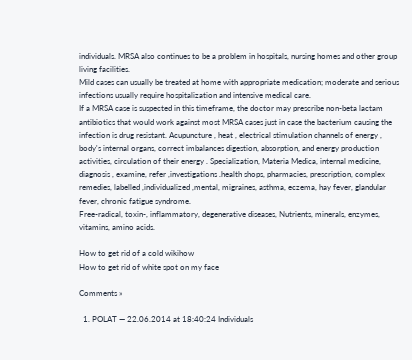individuals. MRSA also continues to be a problem in hospitals, nursing homes and other group living facilities.
Mild cases can usually be treated at home with appropriate medication; moderate and serious infections usually require hospitalization and intensive medical care.
If a MRSA case is suspected in this timeframe, the doctor may prescribe non-beta lactam antibiotics that would work against most MRSA cases just in case the bacterium causing the infection is drug resistant. Acupuncture , heat , electrical stimulation channels of energy , body's internal organs, correct imbalances digestion, absorption, and energy production activities, circulation of their energy . Specialization, Materia Medica, internal medicine, diagnosis , examine, refer ,investigations .health shops, pharmacies, prescription, complex remedies, labelled ,individualized ,mental, migraines, asthma, eczema, hay fever, glandular fever, chronic fatigue syndrome.
Free-radical, toxin-, inflammatory, degenerative diseases, Nutrients, minerals, enzymes, vitamins, amino acids.

How to get rid of a cold wikihow
How to get rid of white spot on my face

Comments »

  1. POLAT — 22.06.2014 at 18:40:24 Individuals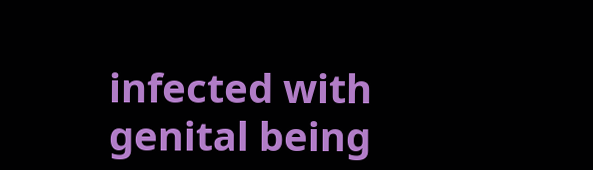infected with genital being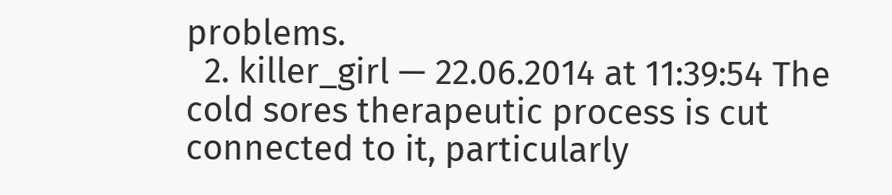problems.
  2. killer_girl — 22.06.2014 at 11:39:54 The cold sores therapeutic process is cut connected to it, particularly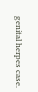genital herpes case.